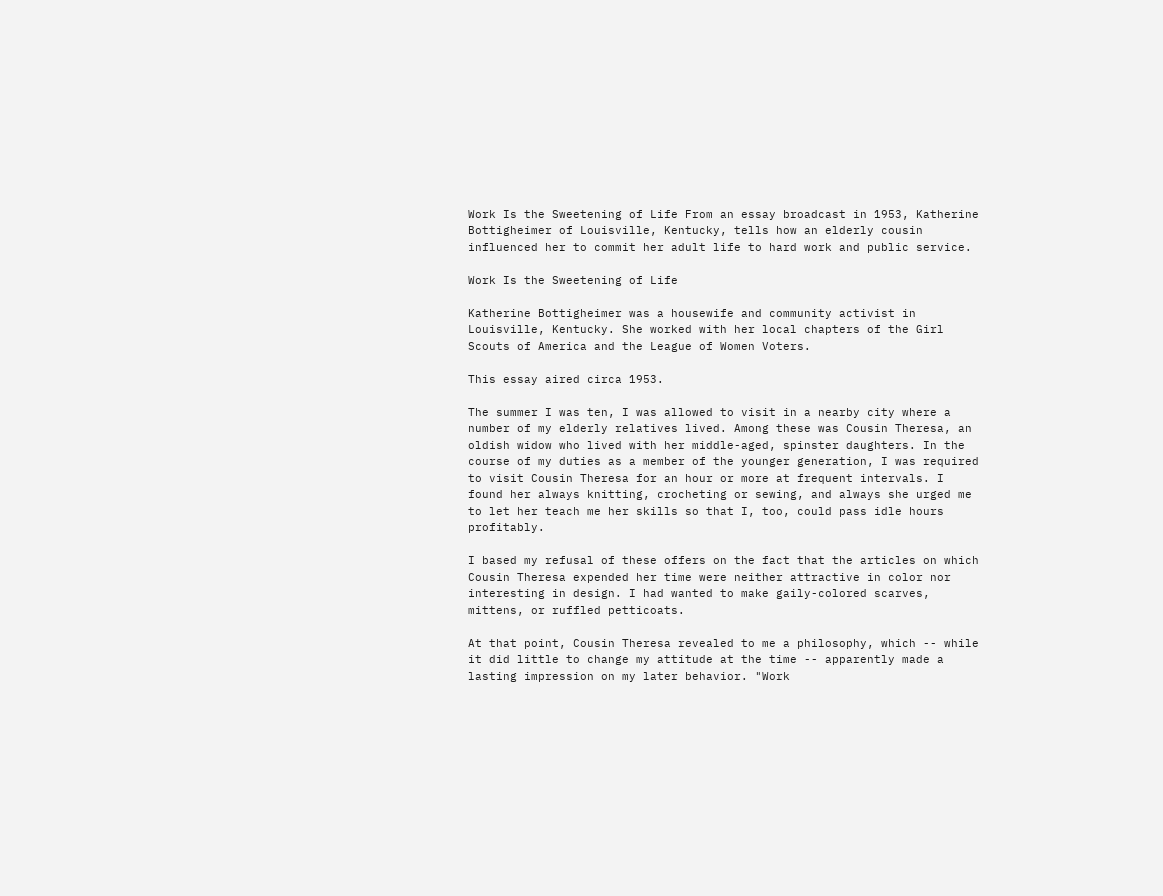Work Is the Sweetening of Life From an essay broadcast in 1953, Katherine Bottigheimer of Louisville, Kentucky, tells how an elderly cousin influenced her to commit her adult life to hard work and public service.

Work Is the Sweetening of Life

Katherine Bottigheimer was a housewife and community activist in Louisville, Kentucky. She worked with her local chapters of the Girl Scouts of America and the League of Women Voters.

This essay aired circa 1953.

The summer I was ten, I was allowed to visit in a nearby city where a number of my elderly relatives lived. Among these was Cousin Theresa, an oldish widow who lived with her middle-aged, spinster daughters. In the course of my duties as a member of the younger generation, I was required to visit Cousin Theresa for an hour or more at frequent intervals. I found her always knitting, crocheting or sewing, and always she urged me to let her teach me her skills so that I, too, could pass idle hours profitably.

I based my refusal of these offers on the fact that the articles on which Cousin Theresa expended her time were neither attractive in color nor interesting in design. I had wanted to make gaily-colored scarves, mittens, or ruffled petticoats.

At that point, Cousin Theresa revealed to me a philosophy, which -- while it did little to change my attitude at the time -- apparently made a lasting impression on my later behavior. "Work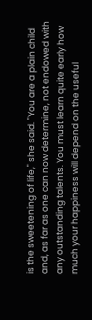is the sweetening of life," she said. "You are a plain child and, as far as one can now determine, not endowed with any outstanding talents. You must learn quite early how much your happiness will depend on the useful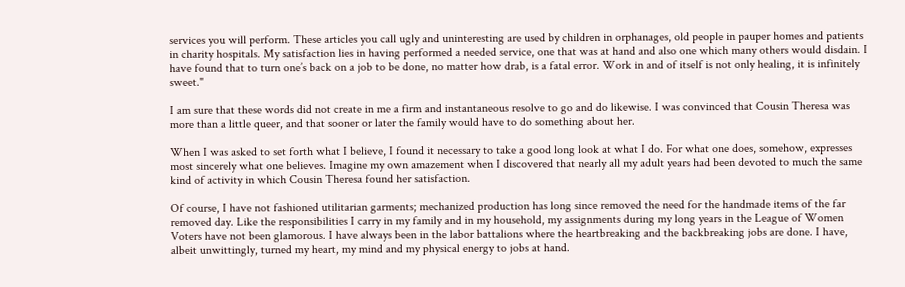services you will perform. These articles you call ugly and uninteresting are used by children in orphanages, old people in pauper homes and patients in charity hospitals. My satisfaction lies in having performed a needed service, one that was at hand and also one which many others would disdain. I have found that to turn one’s back on a job to be done, no matter how drab, is a fatal error. Work in and of itself is not only healing, it is infinitely sweet."

I am sure that these words did not create in me a firm and instantaneous resolve to go and do likewise. I was convinced that Cousin Theresa was more than a little queer, and that sooner or later the family would have to do something about her.

When I was asked to set forth what I believe, I found it necessary to take a good long look at what I do. For what one does, somehow, expresses most sincerely what one believes. Imagine my own amazement when I discovered that nearly all my adult years had been devoted to much the same kind of activity in which Cousin Theresa found her satisfaction.

Of course, I have not fashioned utilitarian garments; mechanized production has long since removed the need for the handmade items of the far removed day. Like the responsibilities I carry in my family and in my household, my assignments during my long years in the League of Women Voters have not been glamorous. I have always been in the labor battalions where the heartbreaking and the backbreaking jobs are done. I have, albeit unwittingly, turned my heart, my mind and my physical energy to jobs at hand.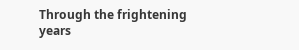Through the frightening years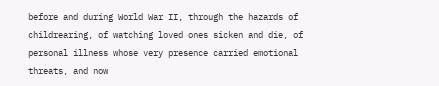before and during World War II, through the hazards of childrearing, of watching loved ones sicken and die, of personal illness whose very presence carried emotional threats, and now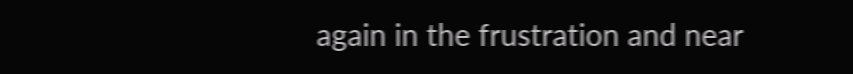again in the frustration and near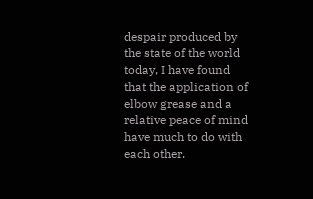despair produced by the state of the world today, I have found that the application of elbow grease and a relative peace of mind have much to do with each other.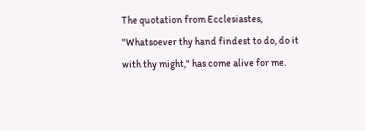The quotation from Ecclesiastes, "Whatsoever thy hand findest to do, do it with thy might," has come alive for me.